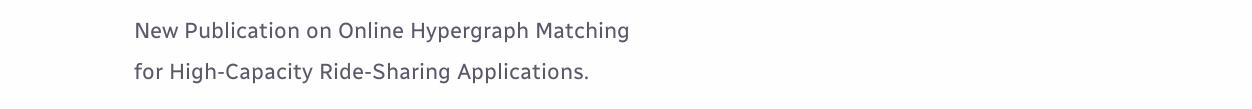New Publication on Online Hypergraph Matching for High-Capacity Ride-Sharing Applications.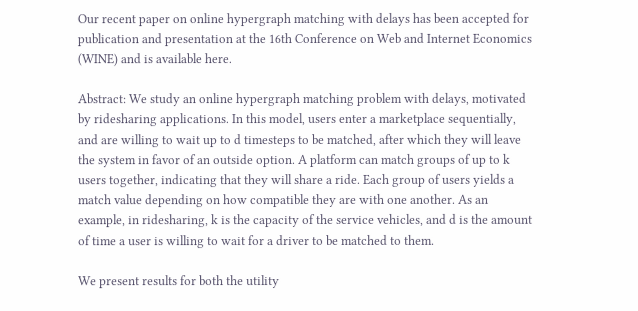Our recent paper on online hypergraph matching with delays has been accepted for publication and presentation at the 16th Conference on Web and Internet Economics (WINE) and is available here.

Abstract: We study an online hypergraph matching problem with delays, motivated by ridesharing applications. In this model, users enter a marketplace sequentially, and are willing to wait up to d timesteps to be matched, after which they will leave the system in favor of an outside option. A platform can match groups of up to k users together, indicating that they will share a ride. Each group of users yields a match value depending on how compatible they are with one another. As an example, in ridesharing, k is the capacity of the service vehicles, and d is the amount of time a user is willing to wait for a driver to be matched to them.

We present results for both the utility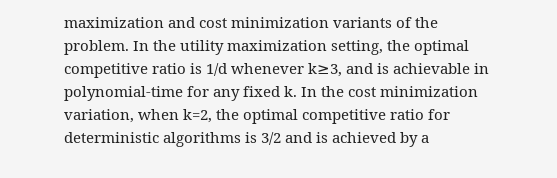maximization and cost minimization variants of the problem. In the utility maximization setting, the optimal competitive ratio is 1/d whenever k≥3, and is achievable in polynomial-time for any fixed k. In the cost minimization variation, when k=2, the optimal competitive ratio for deterministic algorithms is 3/2 and is achieved by a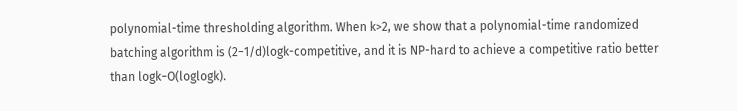polynomial-time thresholding algorithm. When k>2, we show that a polynomial-time randomized batching algorithm is (2−1/d)logk-competitive, and it is NP-hard to achieve a competitive ratio better than logk−O(loglogk).